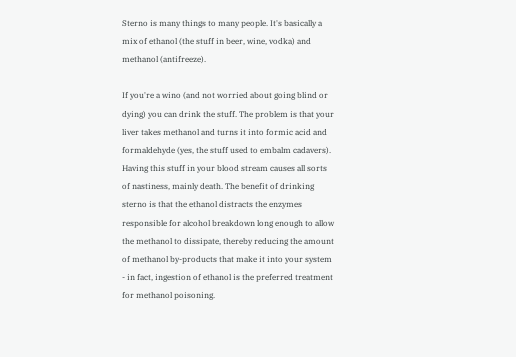Sterno is many things to many people. It's basically a mix of ethanol (the stuff in beer, wine, vodka) and methanol (antifreeze).

If you're a wino (and not worried about going blind or dying) you can drink the stuff. The problem is that your liver takes methanol and turns it into formic acid and formaldehyde (yes, the stuff used to embalm cadavers). Having this stuff in your blood stream causes all sorts of nastiness, mainly death. The benefit of drinking sterno is that the ethanol distracts the enzymes responsible for alcohol breakdown long enough to allow the methanol to dissipate, thereby reducing the amount of methanol by-products that make it into your system - in fact, ingestion of ethanol is the preferred treatment for methanol poisoning.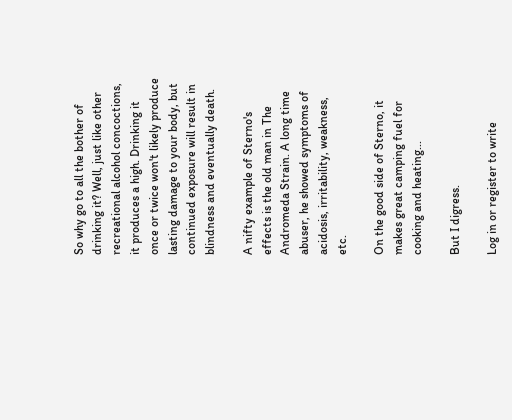So why go to all the bother of drinking it? Well, just like other recreational alcohol concoctions, it produces a high. Drinking it once or twice won't likely produce lasting damage to your body, but continued exposure will result in blindness and eventually death.

A nifty example of Sterno's effects is the old man in The Andromeda Strain. A long time abuser, he showed symptoms of acidosis, irritability, weakness, etc.

On the good side of Sterno, it makes great camping fuel for cooking and heating...

But I digress.

Log in or register to write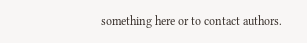something here or to contact authors.